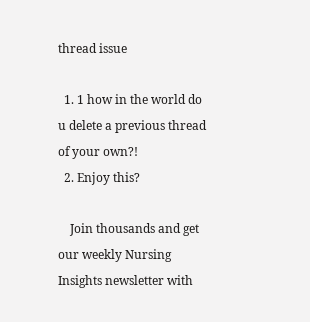thread issue

  1. 1 how in the world do u delete a previous thread of your own?!
  2. Enjoy this?

    Join thousands and get our weekly Nursing Insights newsletter with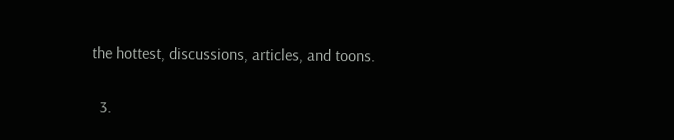the hottest, discussions, articles, and toons.

  3.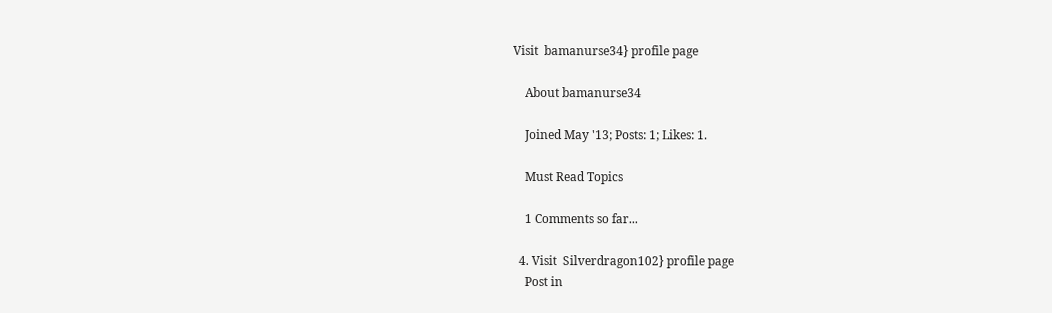Visit  bamanurse34} profile page

    About bamanurse34

    Joined May '13; Posts: 1; Likes: 1.

    Must Read Topics

    1 Comments so far...

  4. Visit  Silverdragon102} profile page
    Post in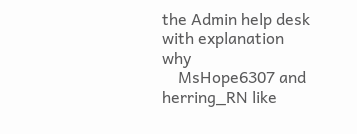the Admin help desk with explanation why
    MsHope6307 and herring_RN like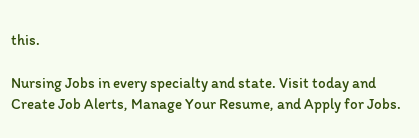this.

Nursing Jobs in every specialty and state. Visit today and Create Job Alerts, Manage Your Resume, and Apply for Jobs.